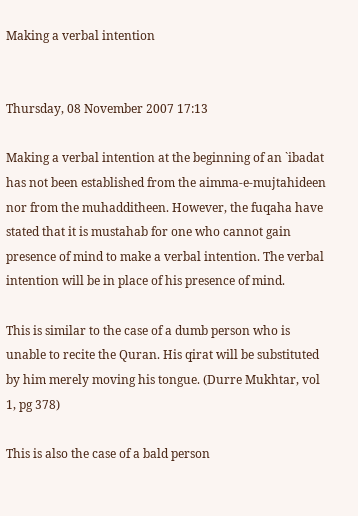Making a verbal intention


Thursday, 08 November 2007 17:13

Making a verbal intention at the beginning of an `ibadat has not been established from the aimma-e-mujtahideen nor from the muhadditheen. However, the fuqaha have stated that it is mustahab for one who cannot gain presence of mind to make a verbal intention. The verbal intention will be in place of his presence of mind.

This is similar to the case of a dumb person who is unable to recite the Quran. His qirat will be substituted by him merely moving his tongue. (Durre Mukhtar, vol 1, pg 378)

This is also the case of a bald person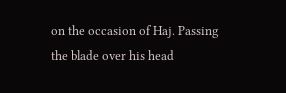on the occasion of Haj. Passing the blade over his head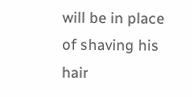will be in place of shaving his hair